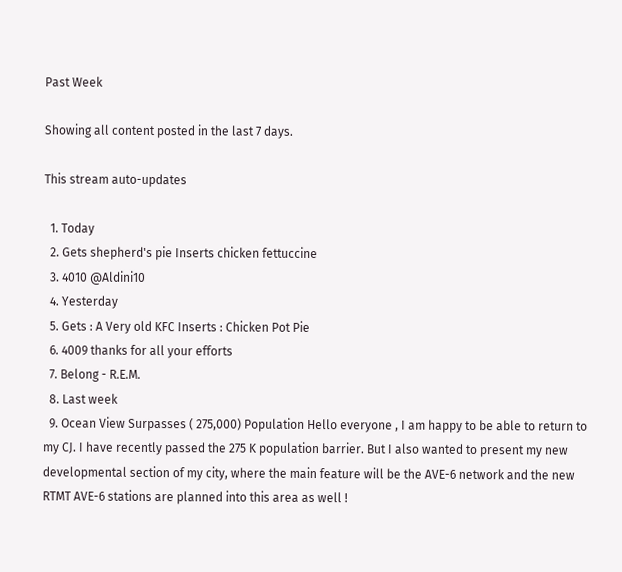Past Week

Showing all content posted in the last 7 days.

This stream auto-updates

  1. Today
  2. Gets shepherd's pie Inserts chicken fettuccine
  3. 4010 @Aldini10
  4. Yesterday
  5. Gets : A Very old KFC Inserts : Chicken Pot Pie
  6. 4009 thanks for all your efforts
  7. Belong - R.E.M.
  8. Last week
  9. Ocean View Surpasses ( 275,000) Population Hello everyone , I am happy to be able to return to my CJ. I have recently passed the 275 K population barrier. But I also wanted to present my new developmental section of my city, where the main feature will be the AVE-6 network and the new RTMT AVE-6 stations are planned into this area as well !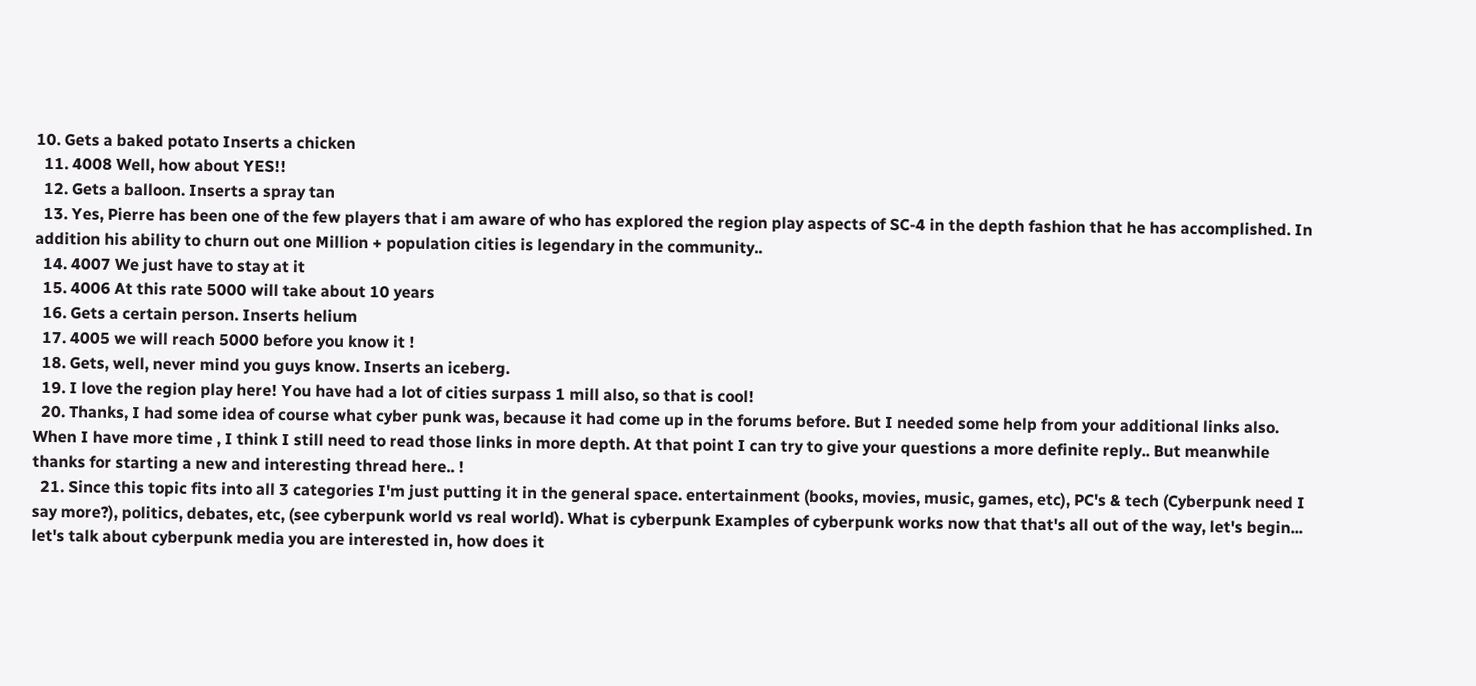10. Gets a baked potato Inserts a chicken
  11. 4008 Well, how about YES!!
  12. Gets a balloon. Inserts a spray tan
  13. Yes, Pierre has been one of the few players that i am aware of who has explored the region play aspects of SC-4 in the depth fashion that he has accomplished. In addition his ability to churn out one Million + population cities is legendary in the community..
  14. 4007 We just have to stay at it
  15. 4006 At this rate 5000 will take about 10 years
  16. Gets a certain person. Inserts helium
  17. 4005 we will reach 5000 before you know it !
  18. Gets, well, never mind you guys know. Inserts an iceberg.
  19. I love the region play here! You have had a lot of cities surpass 1 mill also, so that is cool!
  20. Thanks, I had some idea of course what cyber punk was, because it had come up in the forums before. But I needed some help from your additional links also. When I have more time , I think I still need to read those links in more depth. At that point I can try to give your questions a more definite reply.. But meanwhile thanks for starting a new and interesting thread here.. !
  21. Since this topic fits into all 3 categories I'm just putting it in the general space. entertainment (books, movies, music, games, etc), PC's & tech (Cyberpunk need I say more?), politics, debates, etc, (see cyberpunk world vs real world). What is cyberpunk Examples of cyberpunk works now that that's all out of the way, let's begin... let's talk about cyberpunk media you are interested in, how does it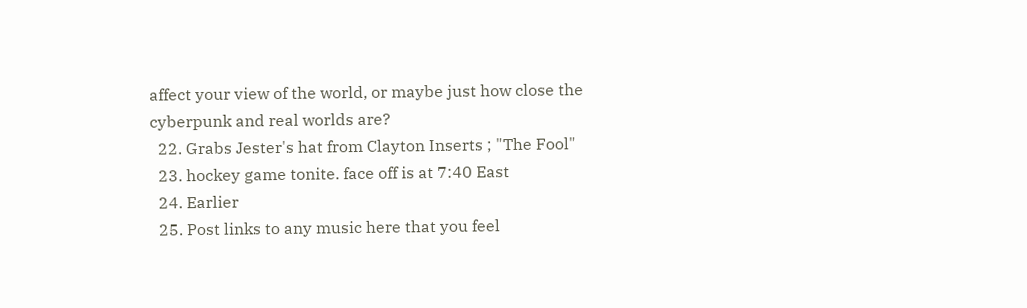affect your view of the world, or maybe just how close the cyberpunk and real worlds are?
  22. Grabs Jester's hat from Clayton Inserts ; "The Fool"
  23. hockey game tonite. face off is at 7:40 East
  24. Earlier
  25. Post links to any music here that you feel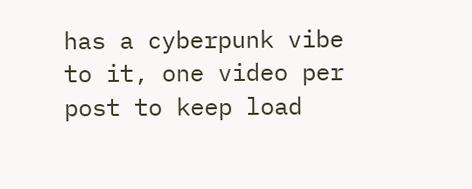has a cyberpunk vibe to it, one video per post to keep load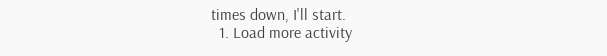times down, I'll start.
  1. Load more activity